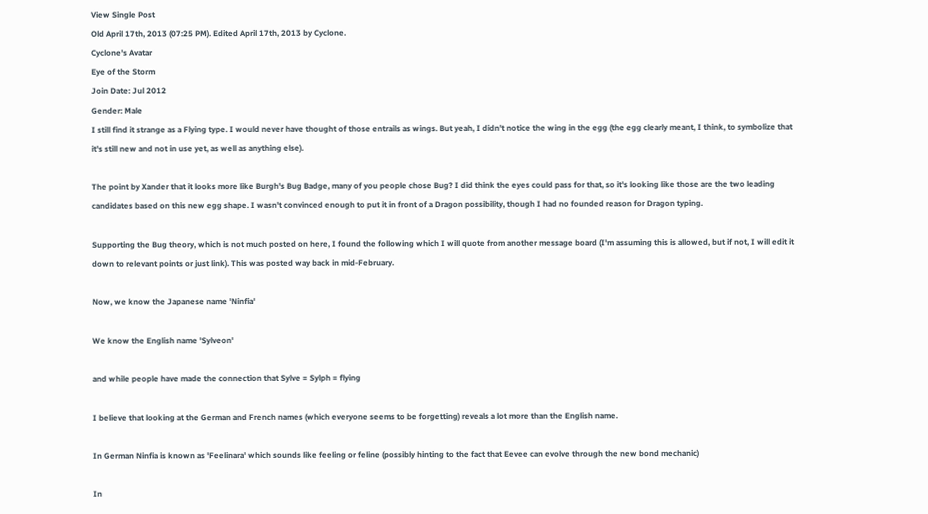View Single Post
Old April 17th, 2013 (07:25 PM). Edited April 17th, 2013 by Cyclone.
Cyclone's Avatar
Eye of the Storm
Join Date: Jul 2012
Gender: Male
I still find it strange as a Flying type. I would never have thought of those entrails as wings. But yeah, I didn't notice the wing in the egg (the egg clearly meant, I think, to symbolize that it's still new and not in use yet, as well as anything else).

The point by Xander that it looks more like Burgh's Bug Badge, many of you people chose Bug? I did think the eyes could pass for that, so it's looking like those are the two leading candidates based on this new egg shape. I wasn't convinced enough to put it in front of a Dragon possibility, though I had no founded reason for Dragon typing.

Supporting the Bug theory, which is not much posted on here, I found the following which I will quote from another message board (I'm assuming this is allowed, but if not, I will edit it down to relevant points or just link). This was posted way back in mid-February.

Now, we know the Japanese name 'Ninfia'

We know the English name 'Sylveon'

and while people have made the connection that Sylve = Sylph = flying

I believe that looking at the German and French names (which everyone seems to be forgetting) reveals a lot more than the English name.

In German Ninfia is known as 'Feelinara' which sounds like feeling or feline (possibly hinting to the fact that Eevee can evolve through the new bond mechanic)

In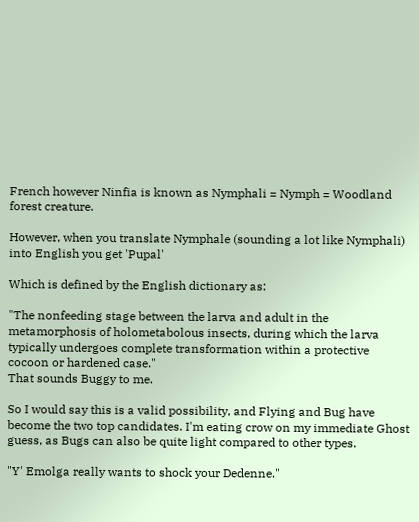French however Ninfia is known as Nymphali = Nymph = Woodland forest creature.

However, when you translate Nymphale (sounding a lot like Nymphali) into English you get 'Pupal'

Which is defined by the English dictionary as:

"The nonfeeding stage between the larva and adult in the metamorphosis of holometabolous insects, during which the larva typically undergoes complete transformation within a protective cocoon or hardened case."
That sounds Buggy to me.

So I would say this is a valid possibility, and Flying and Bug have become the two top candidates. I'm eating crow on my immediate Ghost guess, as Bugs can also be quite light compared to other types.

"Y' Emolga really wants to shock your Dedenne."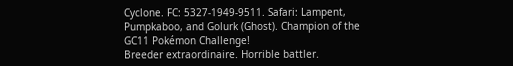Cyclone. FC: 5327-1949-9511. Safari: Lampent, Pumpkaboo, and Golurk (Ghost). Champion of the GC11 Pokémon Challenge!
Breeder extraordinaire. Horrible battler.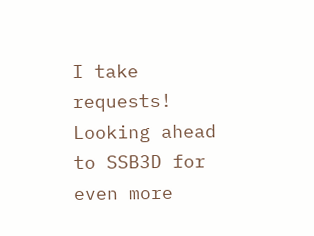I take requests! Looking ahead to SSB3D for even more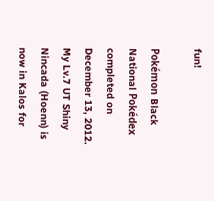fun!

Pokémon Black National Pokédex completed on December 13, 2012. My Lv.7 UT Shiny Nincada (Hoenn) is now in Kalos for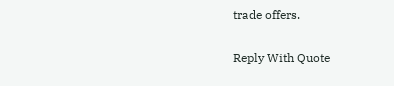trade offers.

Reply With Quote